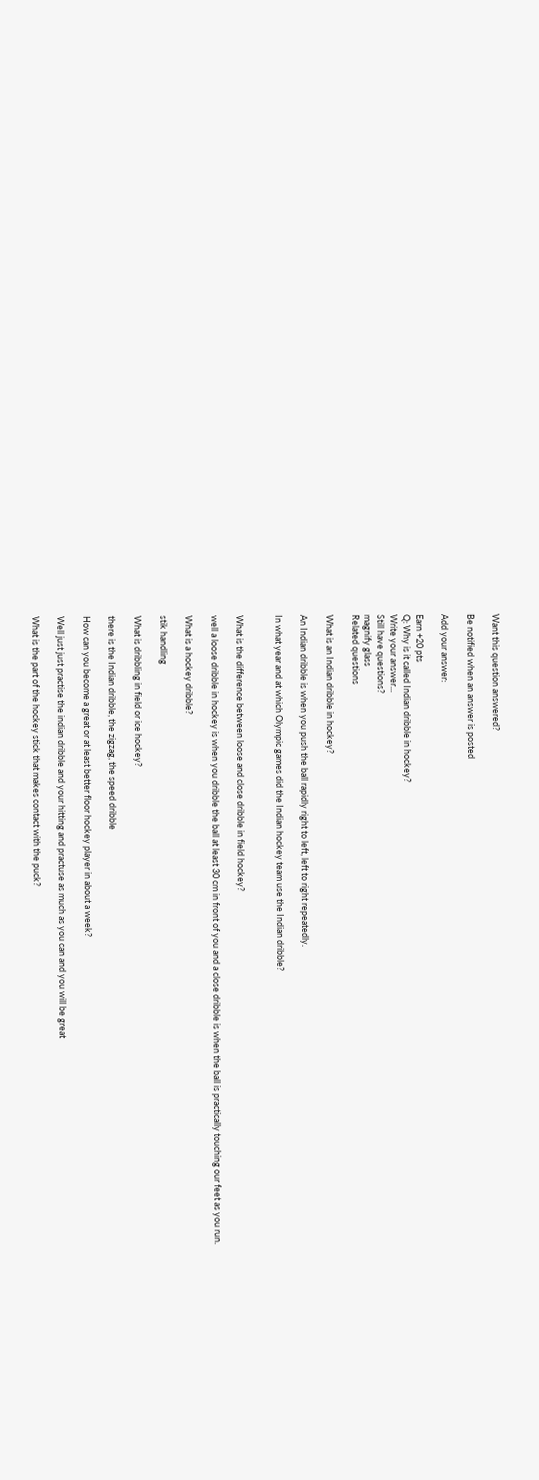Want this question answered?

Be notified when an answer is posted

Add your answer:

Earn +20 pts
Q: Why is it called Indian dribble in hockey?
Write your answer...
Still have questions?
magnify glass
Related questions

What is an Indian dribble in hockey?

An Indian dribble is when you push the ball rapidly right to left, left to right repeatedly.

In what year and at which Olympic games did the Indian hockey team use the Indian dribble?


What is the difference between loose and close dribble in field hockey?

well a loose dribble in hockey is when you dribble the ball at least 30 cm in front of you and a close dribble is when the ball is practically touching our feet as you run.

What is a hockey dribble?

stik handling

What is dribbling in field or ice hockey?

there is the Indian dribble, the zigzag, the speed dribble

How can you become a great or at least better floor hockey player in about a week?

Well just just practise the indian dribble and your hitting and practuse as much as you can and you will be great

What is the part of the hockey stick that makes contact with the puck?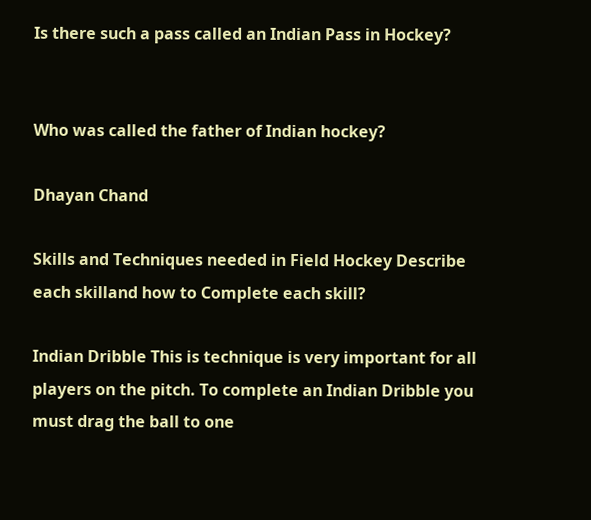Is there such a pass called an Indian Pass in Hockey?


Who was called the father of Indian hockey?

Dhayan Chand

Skills and Techniques needed in Field Hockey Describe each skilland how to Complete each skill?

Indian Dribble This is technique is very important for all players on the pitch. To complete an Indian Dribble you must drag the ball to one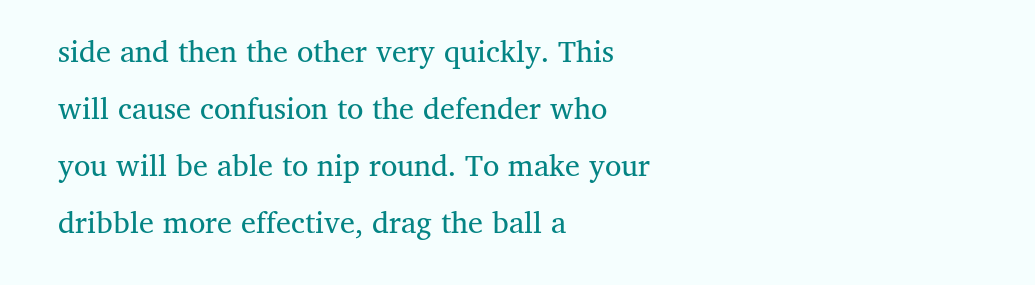side and then the other very quickly. This will cause confusion to the defender who you will be able to nip round. To make your dribble more effective, drag the ball a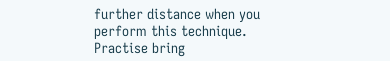further distance when you perform this technique. Practise bring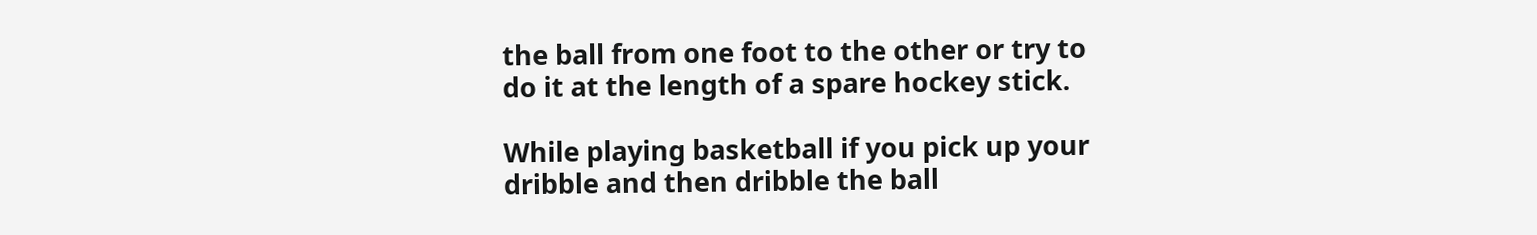the ball from one foot to the other or try to do it at the length of a spare hockey stick.

While playing basketball if you pick up your dribble and then dribble the ball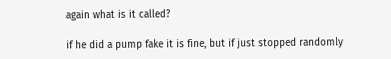again what is it called?

if he did a pump fake it is fine, but if just stopped randomly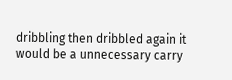dribbling then dribbled again it would be a unnecessary carry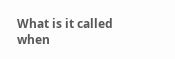What is it called when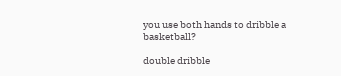you use both hands to dribble a basketball?

double dribble